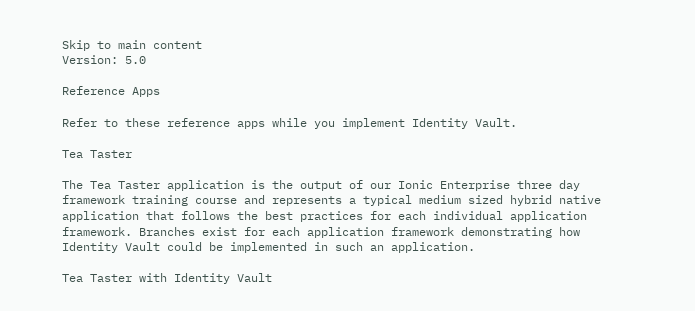Skip to main content
Version: 5.0

Reference Apps

Refer to these reference apps while you implement Identity Vault.

Tea Taster

The Tea Taster application is the output of our Ionic Enterprise three day framework training course and represents a typical medium sized hybrid native application that follows the best practices for each individual application framework. Branches exist for each application framework demonstrating how Identity Vault could be implemented in such an application.

Tea Taster with Identity Vault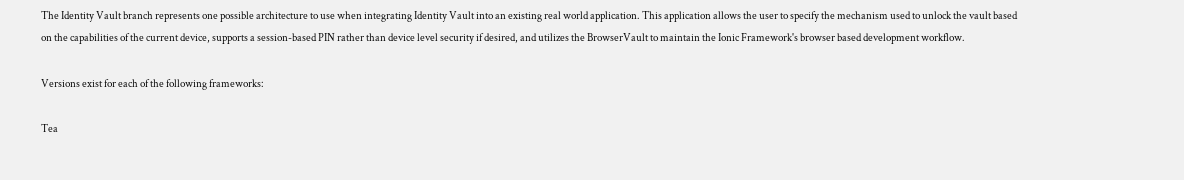The Identity Vault branch represents one possible architecture to use when integrating Identity Vault into an existing real world application. This application allows the user to specify the mechanism used to unlock the vault based on the capabilities of the current device, supports a session-based PIN rather than device level security if desired, and utilizes the BrowserVault to maintain the Ionic Framework's browser based development workflow.

Versions exist for each of the following frameworks:

Tea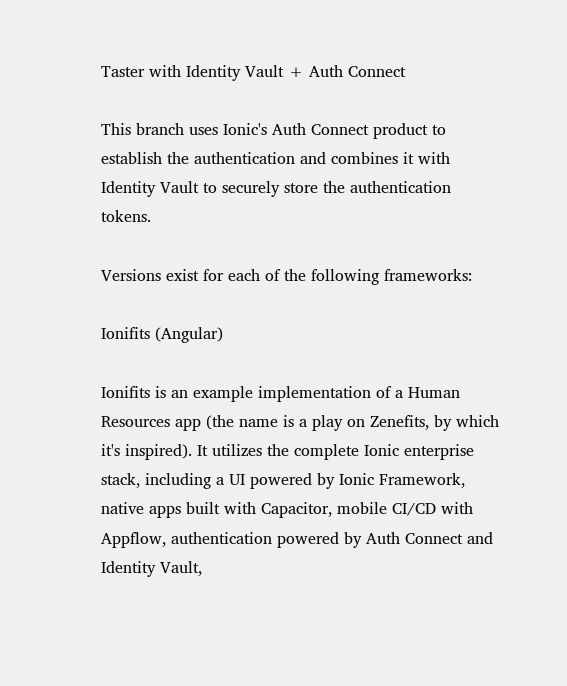Taster with Identity Vault + Auth Connect

This branch uses Ionic's Auth Connect product to establish the authentication and combines it with Identity Vault to securely store the authentication tokens.

Versions exist for each of the following frameworks:

Ionifits (Angular)

Ionifits is an example implementation of a Human Resources app (the name is a play on Zenefits, by which it's inspired). It utilizes the complete Ionic enterprise stack, including a UI powered by Ionic Framework, native apps built with Capacitor, mobile CI/CD with Appflow, authentication powered by Auth Connect and Identity Vault,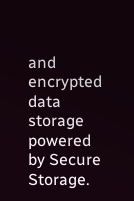and encrypted data storage powered by Secure Storage.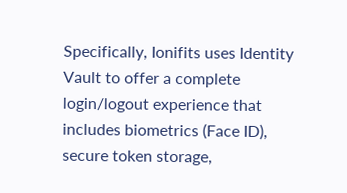Specifically, Ionifits uses Identity Vault to offer a complete login/logout experience that includes biometrics (Face ID), secure token storage,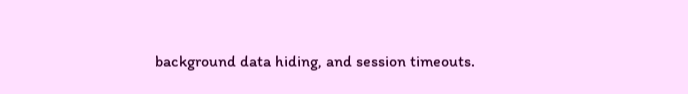background data hiding, and session timeouts.